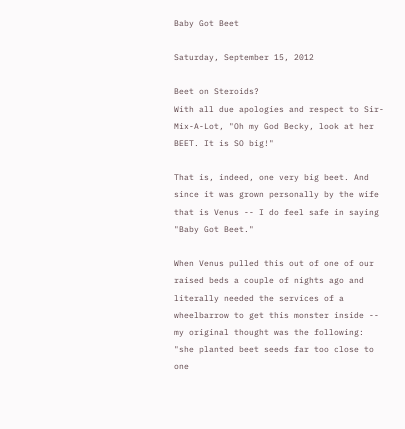Baby Got Beet

Saturday, September 15, 2012

Beet on Steroids?
With all due apologies and respect to Sir-Mix-A-Lot, "Oh my God Becky, look at her BEET. It is SO big!"

That is, indeed, one very big beet. And since it was grown personally by the wife that is Venus -- I do feel safe in saying "Baby Got Beet."

When Venus pulled this out of one of our raised beds a couple of nights ago and literally needed the services of a wheelbarrow to get this monster inside -- my original thought was the following: "she planted beet seeds far too close to one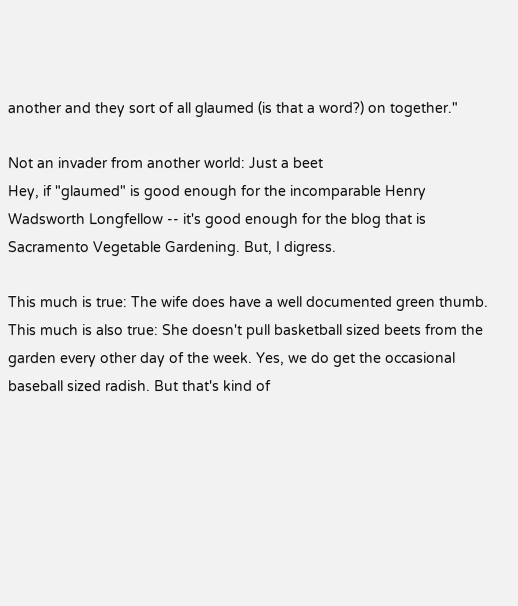another and they sort of all glaumed (is that a word?) on together."

Not an invader from another world: Just a beet
Hey, if "glaumed" is good enough for the incomparable Henry Wadsworth Longfellow -- it's good enough for the blog that is Sacramento Vegetable Gardening. But, I digress.

This much is true: The wife does have a well documented green thumb. This much is also true: She doesn't pull basketball sized beets from the garden every other day of the week. Yes, we do get the occasional baseball sized radish. But that's kind of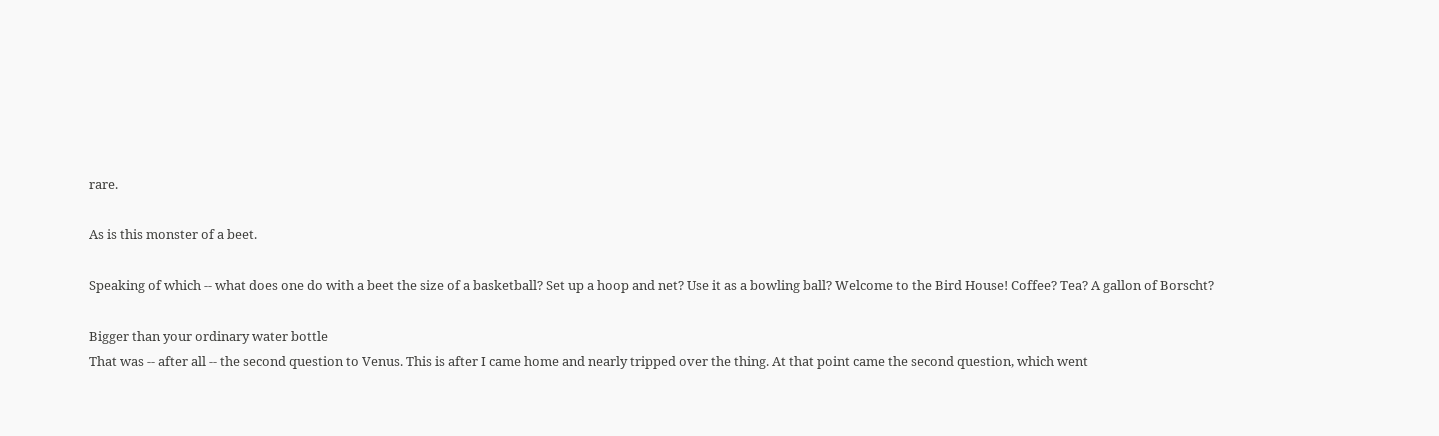rare.

As is this monster of a beet.

Speaking of which -- what does one do with a beet the size of a basketball? Set up a hoop and net? Use it as a bowling ball? Welcome to the Bird House! Coffee? Tea? A gallon of Borscht?

Bigger than your ordinary water bottle
That was -- after all -- the second question to Venus. This is after I came home and nearly tripped over the thing. At that point came the second question, which went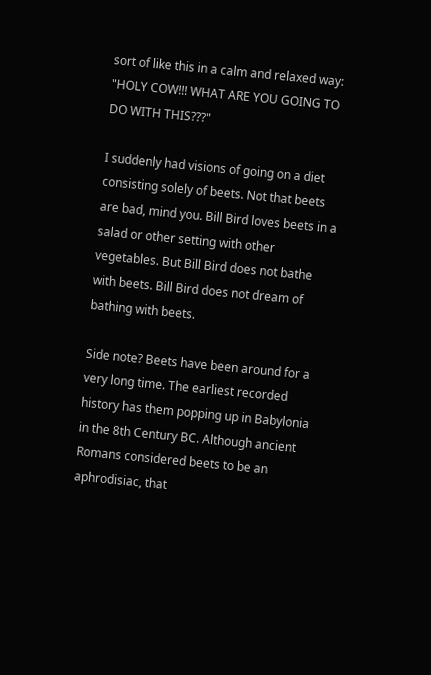sort of like this in a calm and relaxed way: "HOLY COW!!! WHAT ARE YOU GOING TO DO WITH THIS???"

I suddenly had visions of going on a diet consisting solely of beets. Not that beets are bad, mind you. Bill Bird loves beets in a salad or other setting with other vegetables. But Bill Bird does not bathe with beets. Bill Bird does not dream of bathing with beets.

Side note? Beets have been around for a very long time. The earliest recorded history has them popping up in Babylonia in the 8th Century BC. Although ancient Romans considered beets to be an aphrodisiac, that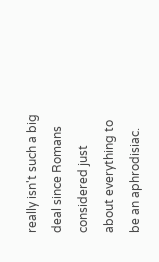really isn't such a big deal since Romans considered just about everything to be an aphrodisiac.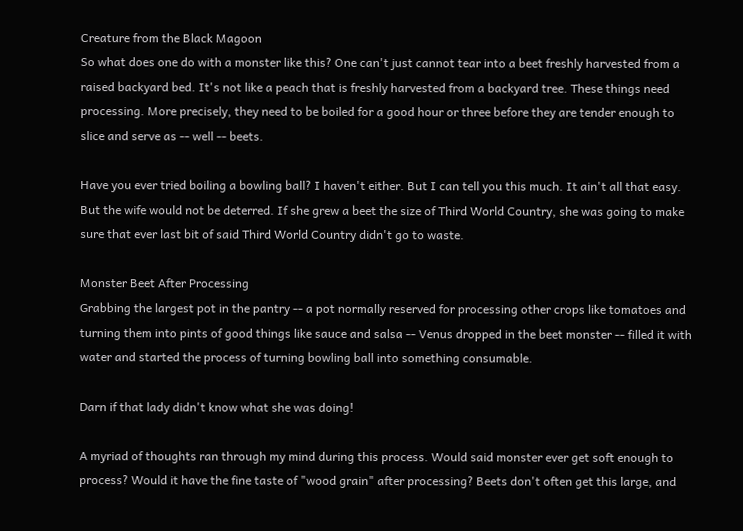Creature from the Black Magoon
So what does one do with a monster like this? One can't just cannot tear into a beet freshly harvested from a raised backyard bed. It's not like a peach that is freshly harvested from a backyard tree. These things need processing. More precisely, they need to be boiled for a good hour or three before they are tender enough to slice and serve as -- well -- beets.

Have you ever tried boiling a bowling ball? I haven't either. But I can tell you this much. It ain't all that easy. But the wife would not be deterred. If she grew a beet the size of Third World Country, she was going to make sure that ever last bit of said Third World Country didn't go to waste.

Monster Beet After Processing
Grabbing the largest pot in the pantry -- a pot normally reserved for processing other crops like tomatoes and turning them into pints of good things like sauce and salsa -- Venus dropped in the beet monster -- filled it with water and started the process of turning bowling ball into something consumable.

Darn if that lady didn't know what she was doing!

A myriad of thoughts ran through my mind during this process. Would said monster ever get soft enough to process? Would it have the fine taste of "wood grain" after processing? Beets don't often get this large, and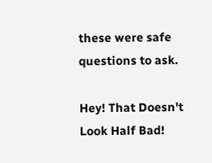these were safe questions to ask.

Hey! That Doesn't Look Half Bad!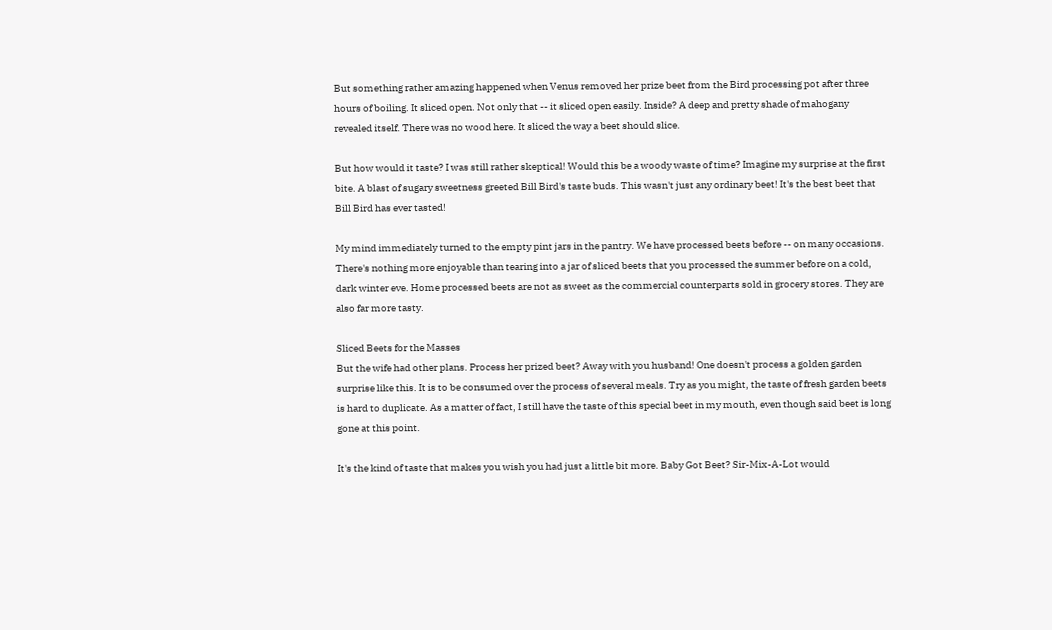But something rather amazing happened when Venus removed her prize beet from the Bird processing pot after three hours of boiling. It sliced open. Not only that -- it sliced open easily. Inside? A deep and pretty shade of mahogany revealed itself. There was no wood here. It sliced the way a beet should slice.

But how would it taste? I was still rather skeptical! Would this be a woody waste of time? Imagine my surprise at the first bite. A blast of sugary sweetness greeted Bill Bird's taste buds. This wasn't just any ordinary beet! It's the best beet that Bill Bird has ever tasted!

My mind immediately turned to the empty pint jars in the pantry. We have processed beets before -- on many occasions. There's nothing more enjoyable than tearing into a jar of sliced beets that you processed the summer before on a cold, dark winter eve. Home processed beets are not as sweet as the commercial counterparts sold in grocery stores. They are also far more tasty.

Sliced Beets for the Masses
But the wife had other plans. Process her prized beet? Away with you husband! One doesn't process a golden garden surprise like this. It is to be consumed over the process of several meals. Try as you might, the taste of fresh garden beets is hard to duplicate. As a matter of fact, I still have the taste of this special beet in my mouth, even though said beet is long gone at this point.

It's the kind of taste that makes you wish you had just a little bit more. Baby Got Beet? Sir-Mix-A-Lot would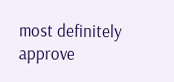most definitely approve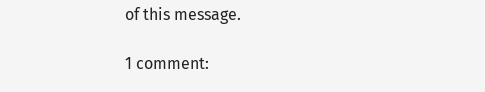of this message.

1 comment: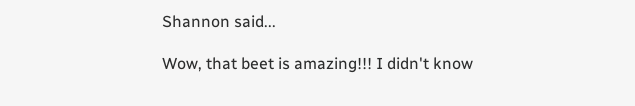Shannon said...

Wow, that beet is amazing!!! I didn't know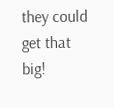they could get that big!